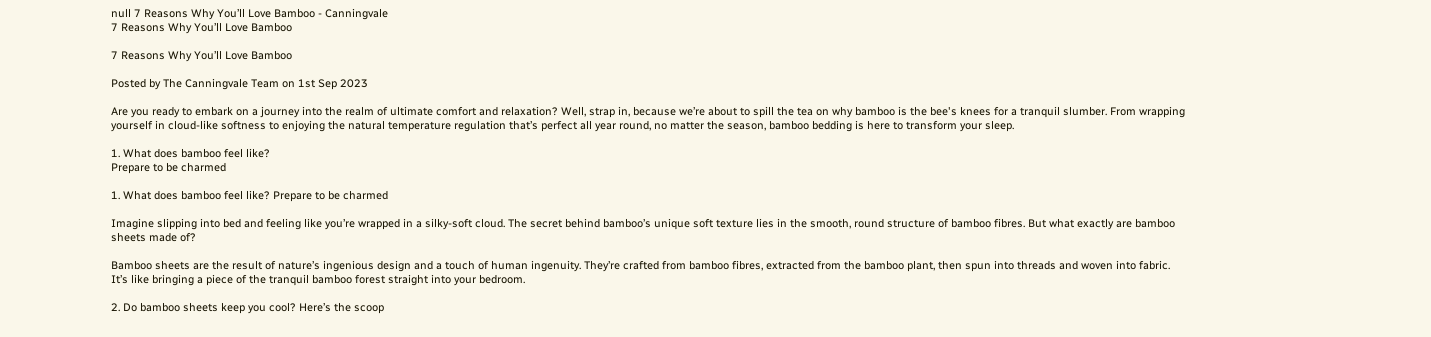null 7 Reasons Why You’ll Love Bamboo - Canningvale
7 Reasons Why You’ll Love Bamboo

7 Reasons Why You’ll Love Bamboo

Posted by The Canningvale Team on 1st Sep 2023

Are you ready to embark on a journey into the realm of ultimate comfort and relaxation? Well, strap in, because we’re about to spill the tea on why bamboo is the bee's knees for a tranquil slumber. From wrapping yourself in cloud-like softness to enjoying the natural temperature regulation that’s perfect all year round, no matter the season, bamboo bedding is here to transform your sleep.

1. What does bamboo feel like?
Prepare to be charmed

1. What does bamboo feel like? Prepare to be charmed

Imagine slipping into bed and feeling like you’re wrapped in a silky-soft cloud. The secret behind bamboo’s unique soft texture lies in the smooth, round structure of bamboo fibres. But what exactly are bamboo sheets made of?

Bamboo sheets are the result of nature’s ingenious design and a touch of human ingenuity. They’re crafted from bamboo fibres, extracted from the bamboo plant, then spun into threads and woven into fabric. It’s like bringing a piece of the tranquil bamboo forest straight into your bedroom.

2. Do bamboo sheets keep you cool? Here’s the scoop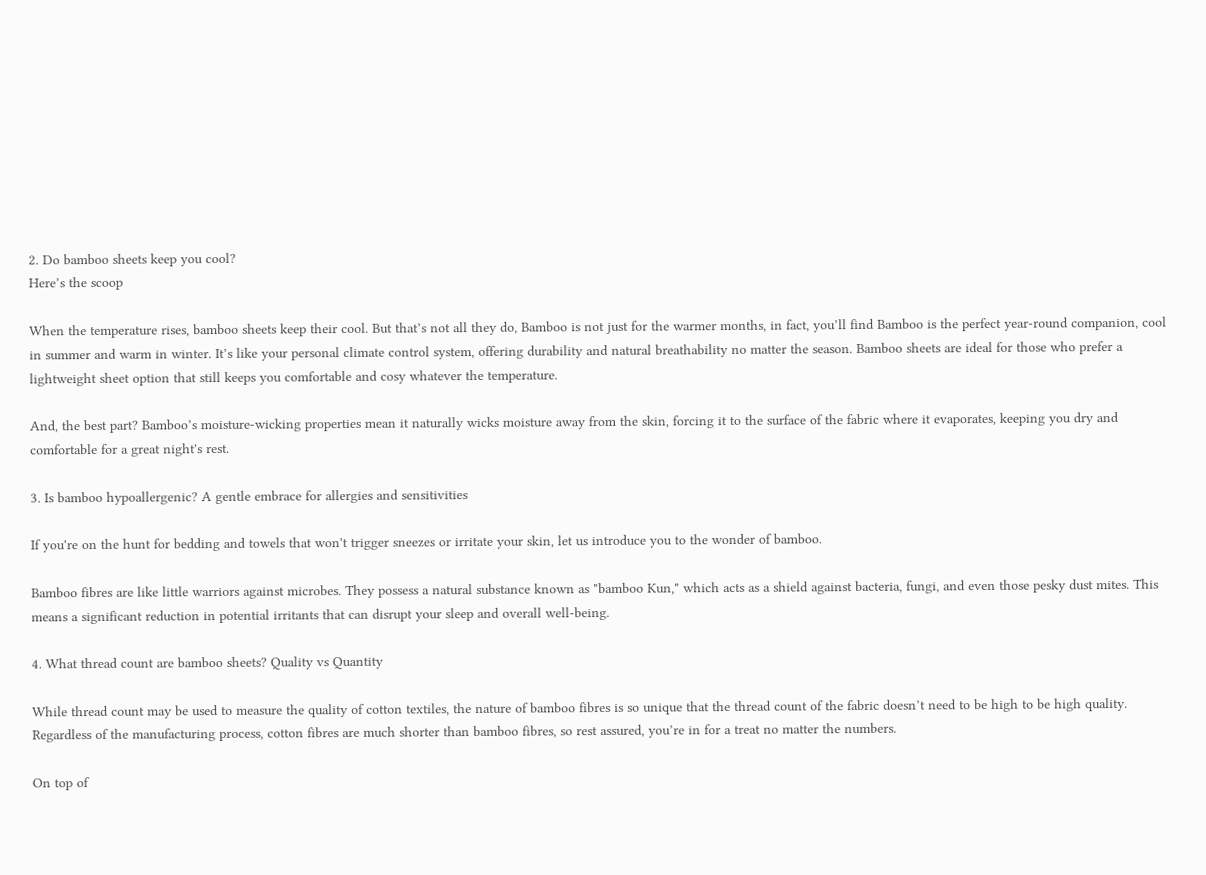2. Do bamboo sheets keep you cool?
Here’s the scoop

When the temperature rises, bamboo sheets keep their cool. But that’s not all they do, Bamboo is not just for the warmer months, in fact, you’ll find Bamboo is the perfect year-round companion, cool in summer and warm in winter. It’s like your personal climate control system, offering durability and natural breathability no matter the season. Bamboo sheets are ideal for those who prefer a lightweight sheet option that still keeps you comfortable and cosy whatever the temperature.

And, the best part? Bamboo’s moisture-wicking properties mean it naturally wicks moisture away from the skin, forcing it to the surface of the fabric where it evaporates, keeping you dry and comfortable for a great night's rest.

3. Is bamboo hypoallergenic? A gentle embrace for allergies and sensitivities

If you're on the hunt for bedding and towels that won't trigger sneezes or irritate your skin, let us introduce you to the wonder of bamboo.

Bamboo fibres are like little warriors against microbes. They possess a natural substance known as "bamboo Kun," which acts as a shield against bacteria, fungi, and even those pesky dust mites. This means a significant reduction in potential irritants that can disrupt your sleep and overall well-being.

4. What thread count are bamboo sheets? Quality vs Quantity

While thread count may be used to measure the quality of cotton textiles, the nature of bamboo fibres is so unique that the thread count of the fabric doesn’t need to be high to be high quality. Regardless of the manufacturing process, cotton fibres are much shorter than bamboo fibres, so rest assured, you’re in for a treat no matter the numbers.

On top of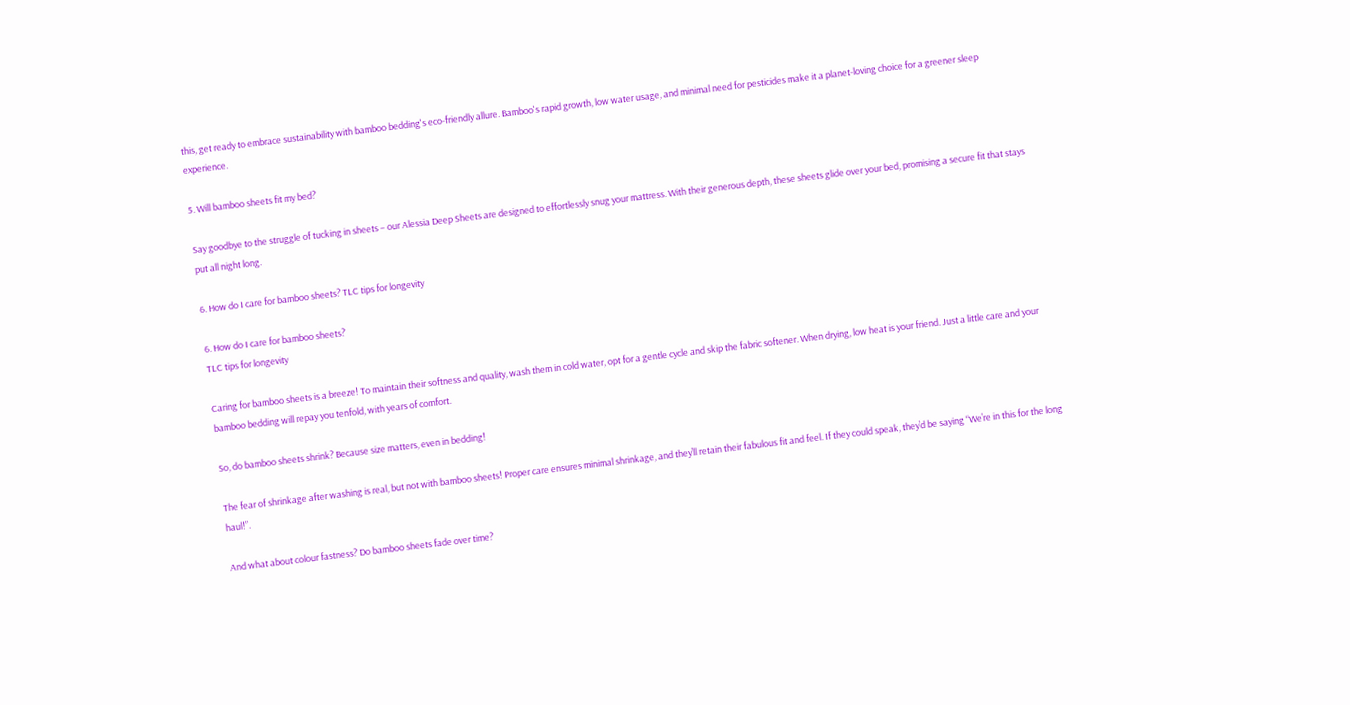this, get ready to embrace sustainability with bamboo bedding's eco-friendly allure. Bamboo's rapid growth, low water usage, and minimal need for pesticides make it a planet-loving choice for a greener sleep experience.

5. Will bamboo sheets fit my bed?

Say goodbye to the struggle of tucking in sheets – our Alessia Deep Sheets are designed to effortlessly snug your mattress. With their generous depth, these sheets glide over your bed, promising a secure fit that stays put all night long.

6. How do I care for bamboo sheets? TLC tips for longevity

6. How do I care for bamboo sheets?
TLC tips for longevity

Caring for bamboo sheets is a breeze! To maintain their softness and quality, wash them in cold water, opt for a gentle cycle and skip the fabric softener. When drying, low heat is your friend. Just a little care and your bamboo bedding will repay you tenfold, with years of comfort.

So, do bamboo sheets shrink? Because size matters, even in bedding!

The fear of shrinkage after washing is real, but not with bamboo sheets! Proper care ensures minimal shrinkage, and they’ll retain their fabulous fit and feel. If they could speak, they’d be saying “We’re in this for the long haul!”.

And what about colour fastness? Do bamboo sheets fade over time?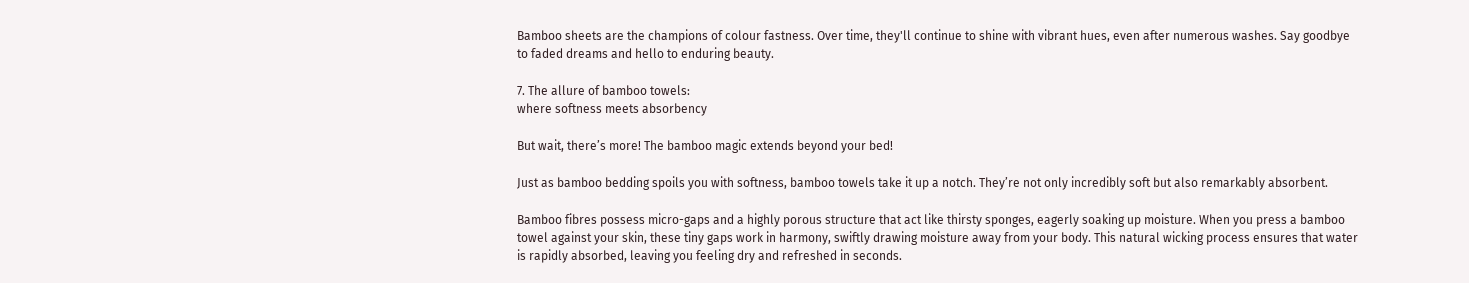Bamboo sheets are the champions of colour fastness. Over time, they'll continue to shine with vibrant hues, even after numerous washes. Say goodbye to faded dreams and hello to enduring beauty.

7. The allure of bamboo towels:
where softness meets absorbency

But wait, there’s more! The bamboo magic extends beyond your bed!

Just as bamboo bedding spoils you with softness, bamboo towels take it up a notch. They’re not only incredibly soft but also remarkably absorbent.

Bamboo fibres possess micro-gaps and a highly porous structure that act like thirsty sponges, eagerly soaking up moisture. When you press a bamboo towel against your skin, these tiny gaps work in harmony, swiftly drawing moisture away from your body. This natural wicking process ensures that water is rapidly absorbed, leaving you feeling dry and refreshed in seconds.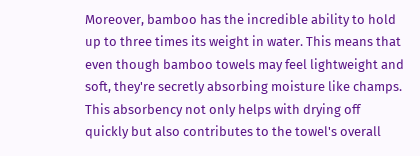Moreover, bamboo has the incredible ability to hold up to three times its weight in water. This means that even though bamboo towels may feel lightweight and soft, they're secretly absorbing moisture like champs. This absorbency not only helps with drying off quickly but also contributes to the towel's overall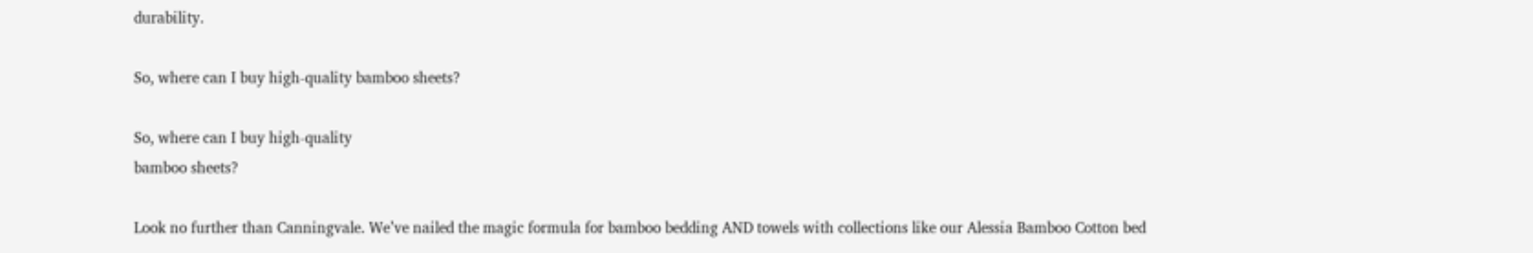durability.

So, where can I buy high-quality bamboo sheets?

So, where can I buy high-quality
bamboo sheets?

Look no further than Canningvale. We’ve nailed the magic formula for bamboo bedding AND towels with collections like our Alessia Bamboo Cotton bed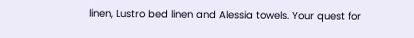linen, Lustro bed linen and Alessia towels. Your quest for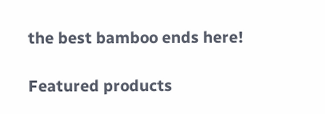the best bamboo ends here!

Featured products